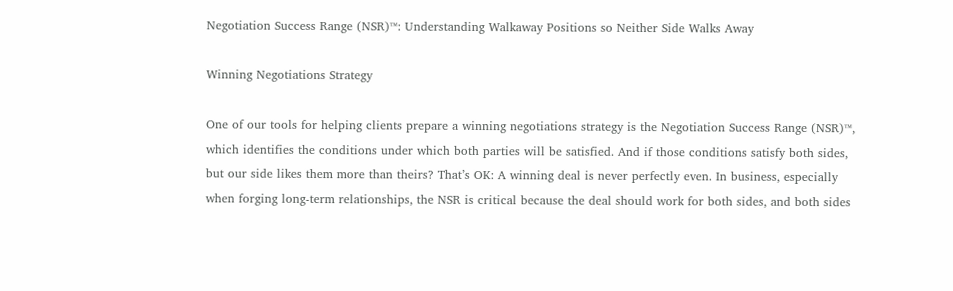Negotiation Success Range (NSR)™: Understanding Walkaway Positions so Neither Side Walks Away

Winning Negotiations Strategy

One of our tools for helping clients prepare a winning negotiations strategy is the Negotiation Success Range (NSR)™, which identifies the conditions under which both parties will be satisfied. And if those conditions satisfy both sides, but our side likes them more than theirs? That’s OK: A winning deal is never perfectly even. In business, especially when forging long-term relationships, the NSR is critical because the deal should work for both sides, and both sides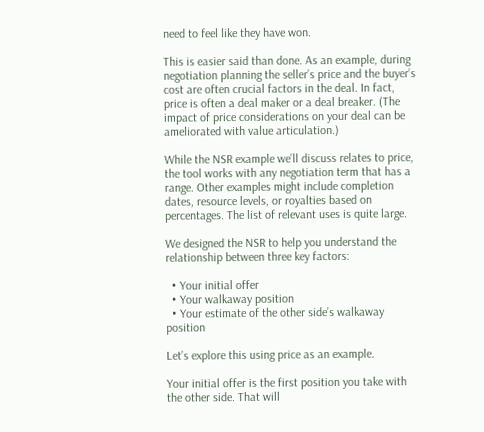need to feel like they have won.

This is easier said than done. As an example, during negotiation planning the seller’s price and the buyer’s cost are often crucial factors in the deal. In fact, price is often a deal maker or a deal breaker. (The impact of price considerations on your deal can be ameliorated with value articulation.)

While the NSR example we’ll discuss relates to price, the tool works with any negotiation term that has a range. Other examples might include completion dates, resource levels, or royalties based on percentages. The list of relevant uses is quite large.

We designed the NSR to help you understand the relationship between three key factors:

  • Your initial offer
  • Your walkaway position
  • Your estimate of the other side’s walkaway position

Let’s explore this using price as an example.

Your initial offer is the first position you take with the other side. That will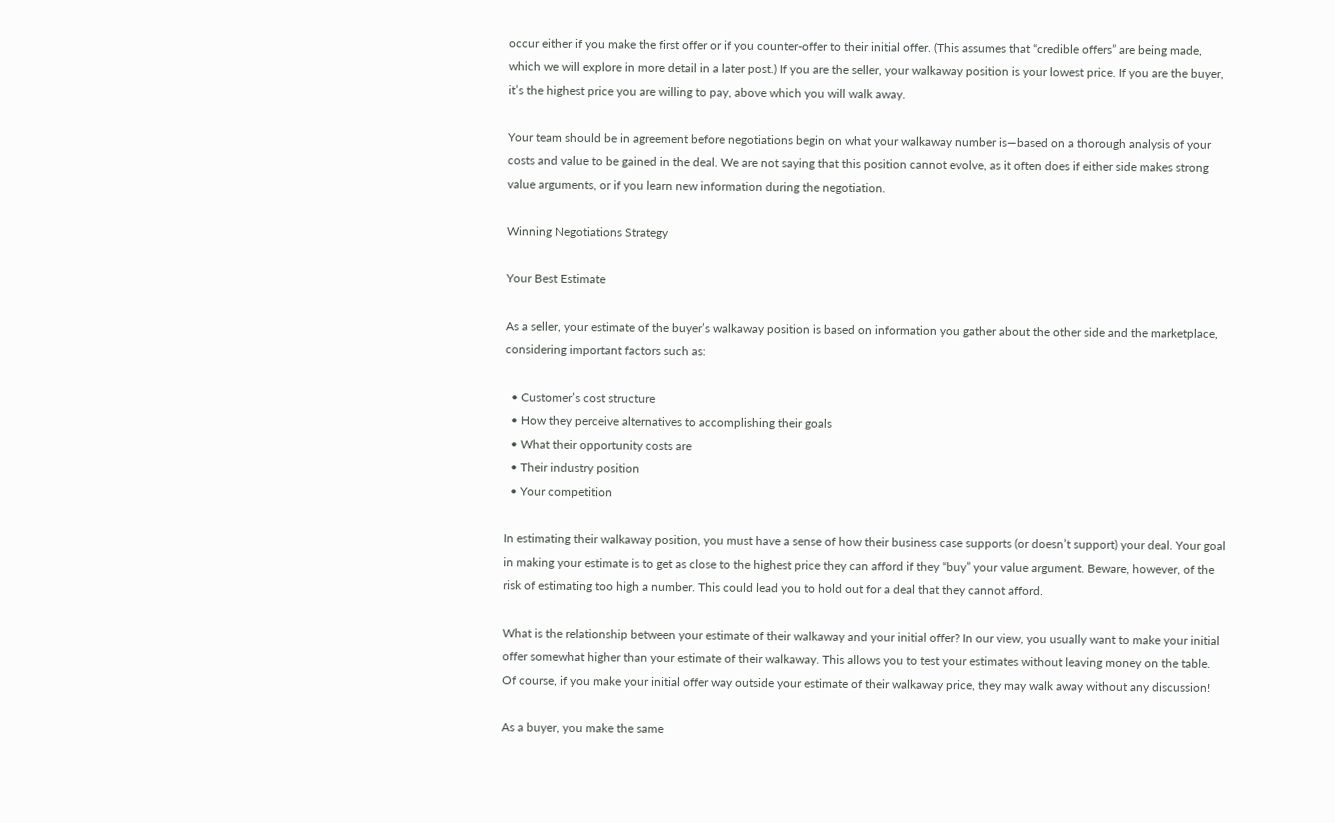occur either if you make the first offer or if you counter-offer to their initial offer. (This assumes that “credible offers” are being made, which we will explore in more detail in a later post.) If you are the seller, your walkaway position is your lowest price. If you are the buyer, it’s the highest price you are willing to pay, above which you will walk away.

Your team should be in agreement before negotiations begin on what your walkaway number is—based on a thorough analysis of your costs and value to be gained in the deal. We are not saying that this position cannot evolve, as it often does if either side makes strong value arguments, or if you learn new information during the negotiation.

Winning Negotiations Strategy

Your Best Estimate

As a seller, your estimate of the buyer’s walkaway position is based on information you gather about the other side and the marketplace, considering important factors such as:

  • Customer’s cost structure
  • How they perceive alternatives to accomplishing their goals
  • What their opportunity costs are
  • Their industry position
  • Your competition

In estimating their walkaway position, you must have a sense of how their business case supports (or doesn’t support) your deal. Your goal in making your estimate is to get as close to the highest price they can afford if they “buy” your value argument. Beware, however, of the risk of estimating too high a number. This could lead you to hold out for a deal that they cannot afford.

What is the relationship between your estimate of their walkaway and your initial offer? In our view, you usually want to make your initial offer somewhat higher than your estimate of their walkaway. This allows you to test your estimates without leaving money on the table. Of course, if you make your initial offer way outside your estimate of their walkaway price, they may walk away without any discussion!

As a buyer, you make the same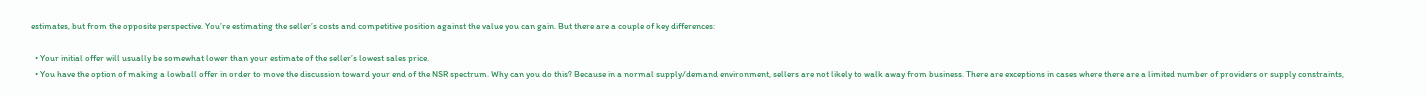estimates, but from the opposite perspective. You’re estimating the seller’s costs and competitive position against the value you can gain. But there are a couple of key differences:

  • Your initial offer will usually be somewhat lower than your estimate of the seller’s lowest sales price.
  • You have the option of making a lowball offer in order to move the discussion toward your end of the NSR spectrum. Why can you do this? Because in a normal supply/demand environment, sellers are not likely to walk away from business. There are exceptions in cases where there are a limited number of providers or supply constraints,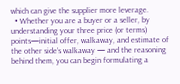which can give the supplier more leverage.
  • Whether you are a buyer or a seller, by understanding your three price (or terms) points—initial offer, walkaway, and estimate of the other side’s walkaway — and the reasoning behind them, you can begin formulating a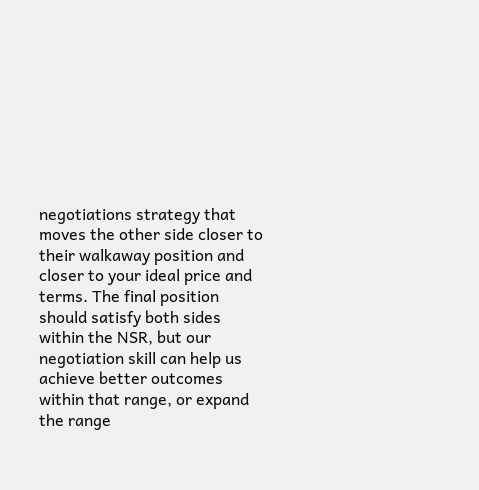negotiations strategy that moves the other side closer to their walkaway position and closer to your ideal price and terms. The final position should satisfy both sides within the NSR, but our negotiation skill can help us achieve better outcomes within that range, or expand the range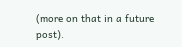(more on that in a future post).